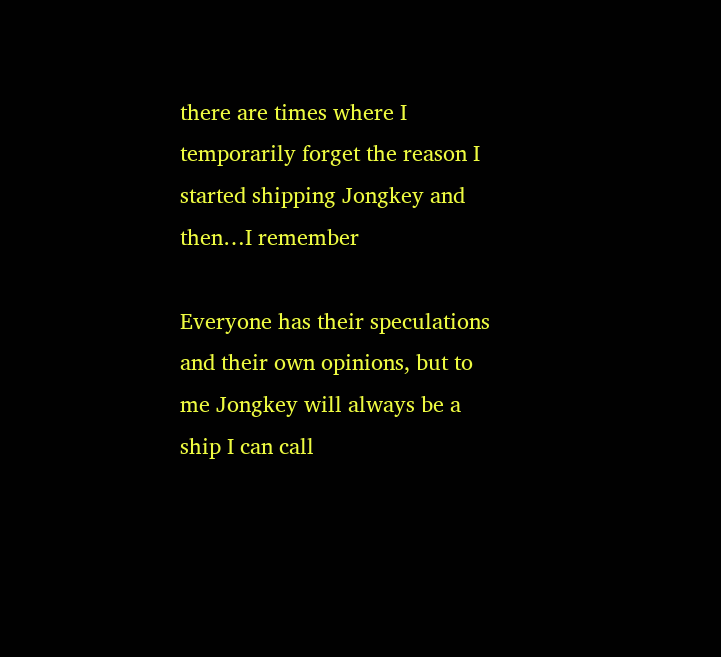there are times where I temporarily forget the reason I started shipping Jongkey and then…I remember

Everyone has their speculations and their own opinions, but to me Jongkey will always be a ship I can call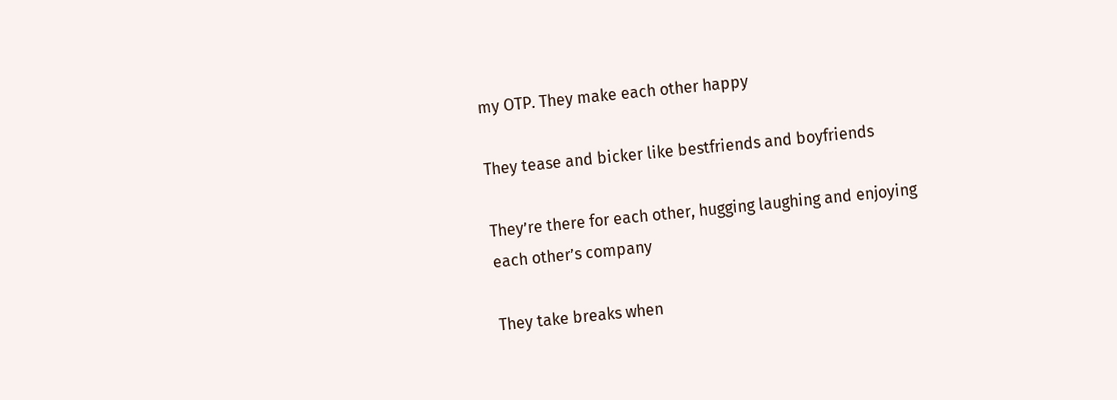my OTP. They make each other happy

They tease and bicker like bestfriends and boyfriends

They’re there for each other, hugging laughing and enjoying each other’s company

They take breaks when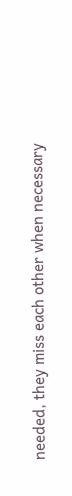needed, they miss each other when necessary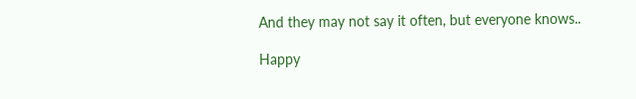And they may not say it often, but everyone knows..

Happy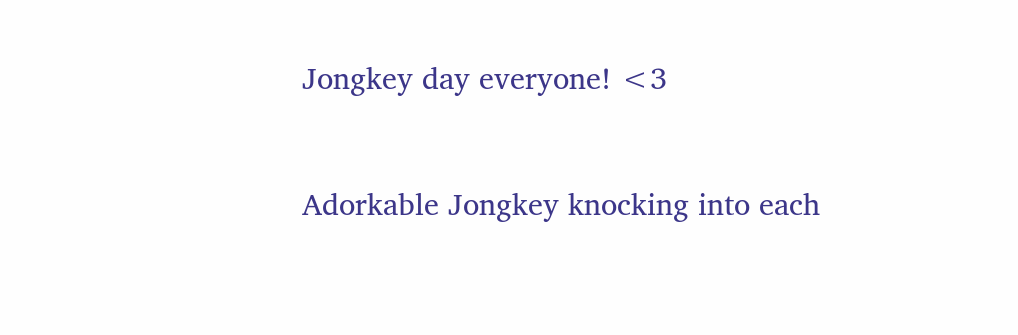Jongkey day everyone! <3


Adorkable Jongkey knocking into each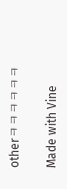otherㅋㅋㅋㅋㅋㅋ

Made with Vine